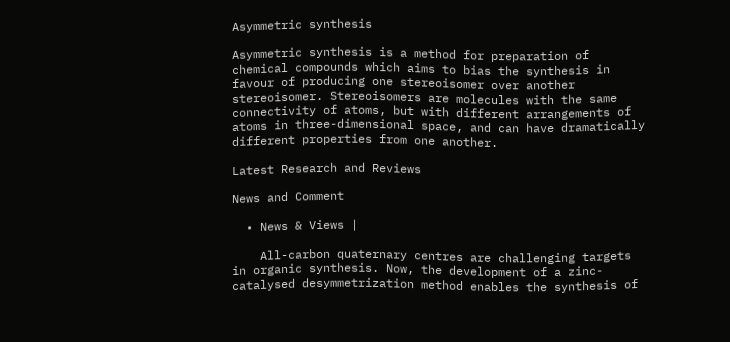Asymmetric synthesis

Asymmetric synthesis is a method for preparation of chemical compounds which aims to bias the synthesis in favour of producing one stereoisomer over another stereoisomer. Stereoisomers are molecules with the same connectivity of atoms, but with different arrangements of atoms in three-dimensional space, and can have dramatically different properties from one another.

Latest Research and Reviews

News and Comment

  • News & Views |

    All-carbon quaternary centres are challenging targets in organic synthesis. Now, the development of a zinc-catalysed desymmetrization method enables the synthesis of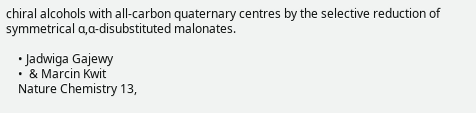chiral alcohols with all-carbon quaternary centres by the selective reduction of symmetrical α,α-disubstituted malonates.

    • Jadwiga Gajewy
    •  & Marcin Kwit
    Nature Chemistry 13,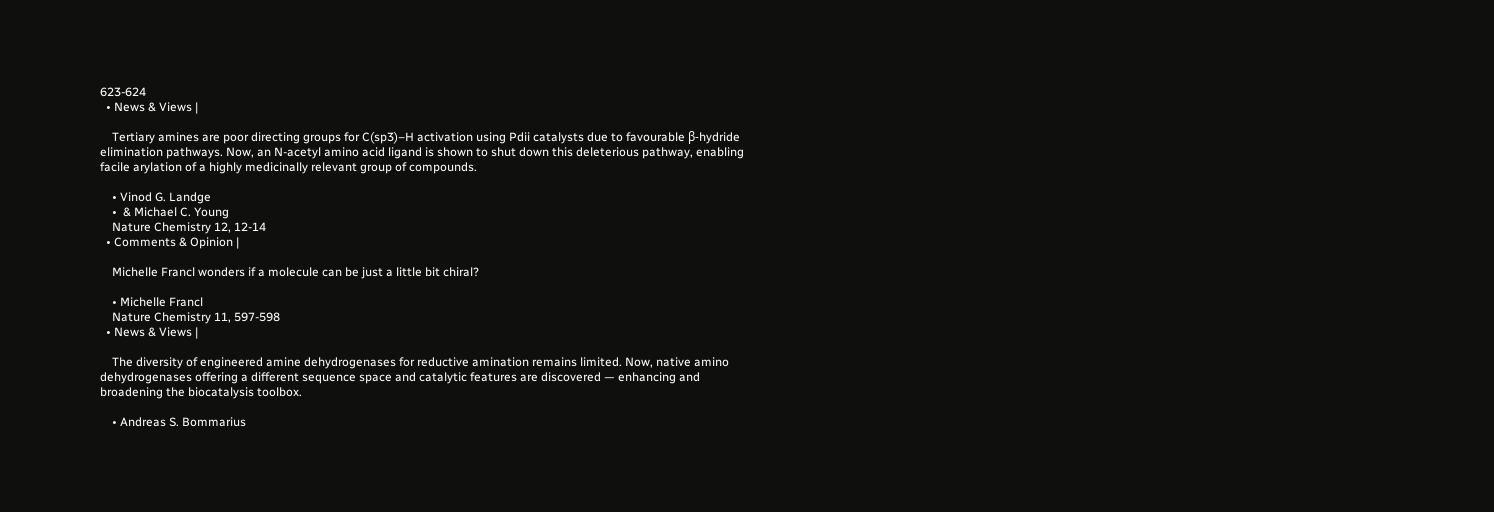623-624
  • News & Views |

    Tertiary amines are poor directing groups for C(sp3)–H activation using Pdii catalysts due to favourable β-hydride elimination pathways. Now, an N-acetyl amino acid ligand is shown to shut down this deleterious pathway, enabling facile arylation of a highly medicinally relevant group of compounds.

    • Vinod G. Landge
    •  & Michael C. Young
    Nature Chemistry 12, 12-14
  • Comments & Opinion |

    Michelle Francl wonders if a molecule can be just a little bit chiral?

    • Michelle Francl
    Nature Chemistry 11, 597-598
  • News & Views |

    The diversity of engineered amine dehydrogenases for reductive amination remains limited. Now, native amino dehydrogenases offering a different sequence space and catalytic features are discovered — enhancing and broadening the biocatalysis toolbox.

    • Andreas S. Bommarius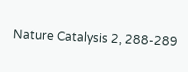Nature Catalysis 2, 288-289